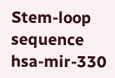Stem-loop sequence hsa-mir-330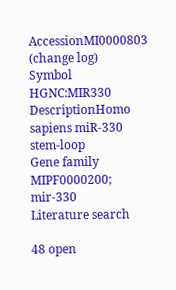AccessionMI0000803 (change log)
Symbol HGNC:MIR330
DescriptionHomo sapiens miR-330 stem-loop
Gene family MIPF0000200; mir-330
Literature search

48 open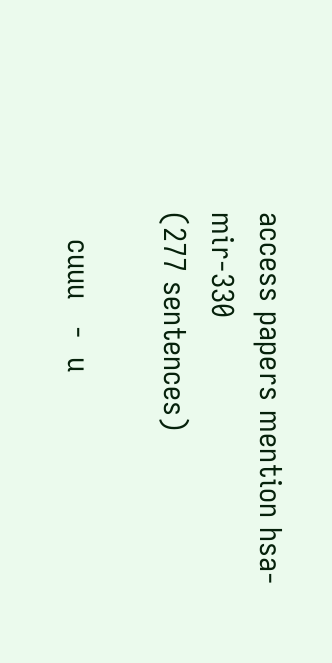access papers mention hsa-mir-330
(277 sentences)

   cuuu   -  u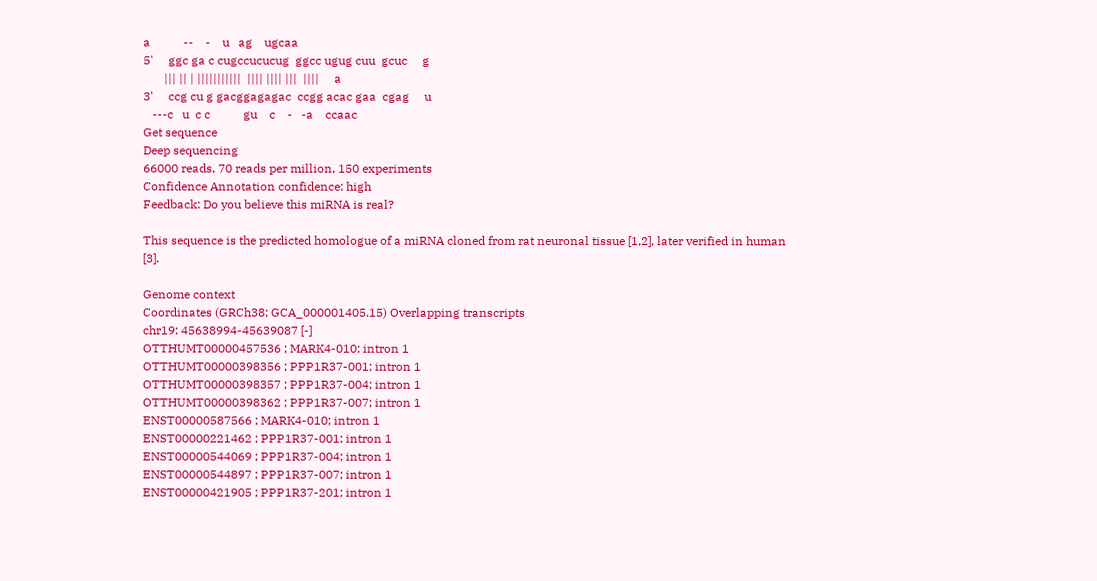a           --    -    u   ag    ugcaa
5'     ggc ga c cugccucucug  ggcc ugug cuu  gcuc     g
       ||| || | |||||||||||  |||| |||| |||  ||||     a
3'     ccg cu g gacggagagac  ccgg acac gaa  cgag     u
   ---c   u  c c           gu    c    -   -a    ccaac
Get sequence
Deep sequencing
66000 reads, 70 reads per million, 150 experiments
Confidence Annotation confidence: high
Feedback: Do you believe this miRNA is real?

This sequence is the predicted homologue of a miRNA cloned from rat neuronal tissue [1,2], later verified in human [3].

Genome context
Coordinates (GRCh38; GCA_000001405.15) Overlapping transcripts
chr19: 45638994-45639087 [-]
OTTHUMT00000457536 ; MARK4-010; intron 1
OTTHUMT00000398356 ; PPP1R37-001; intron 1
OTTHUMT00000398357 ; PPP1R37-004; intron 1
OTTHUMT00000398362 ; PPP1R37-007; intron 1
ENST00000587566 ; MARK4-010; intron 1
ENST00000221462 ; PPP1R37-001; intron 1
ENST00000544069 ; PPP1R37-004; intron 1
ENST00000544897 ; PPP1R37-007; intron 1
ENST00000421905 ; PPP1R37-201; intron 1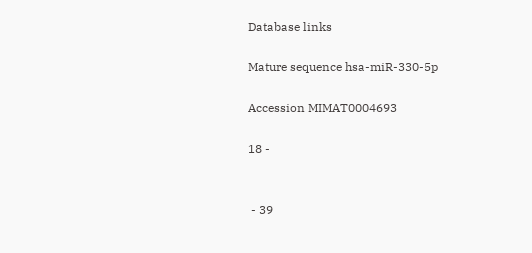Database links

Mature sequence hsa-miR-330-5p

Accession MIMAT0004693

18 -


 - 39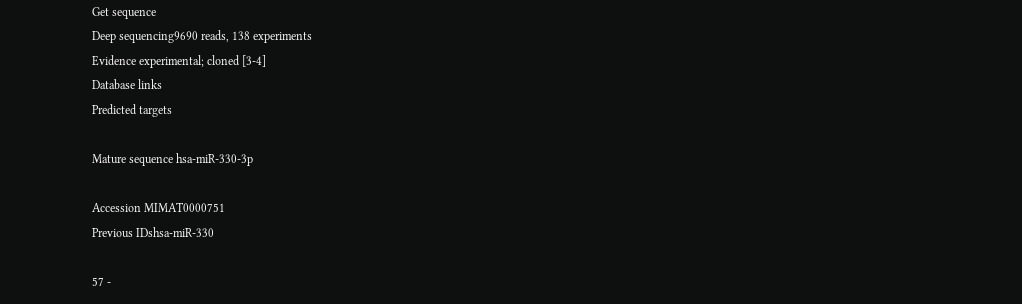Get sequence
Deep sequencing9690 reads, 138 experiments
Evidence experimental; cloned [3-4]
Database links
Predicted targets

Mature sequence hsa-miR-330-3p

Accession MIMAT0000751
Previous IDshsa-miR-330

57 -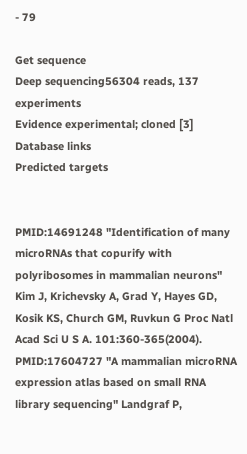- 79

Get sequence
Deep sequencing56304 reads, 137 experiments
Evidence experimental; cloned [3]
Database links
Predicted targets


PMID:14691248 "Identification of many microRNAs that copurify with polyribosomes in mammalian neurons" Kim J, Krichevsky A, Grad Y, Hayes GD, Kosik KS, Church GM, Ruvkun G Proc Natl Acad Sci U S A. 101:360-365(2004).
PMID:17604727 "A mammalian microRNA expression atlas based on small RNA library sequencing" Landgraf P,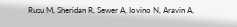Rusu M, Sheridan R, Sewer A, Iovino N, Aravin A,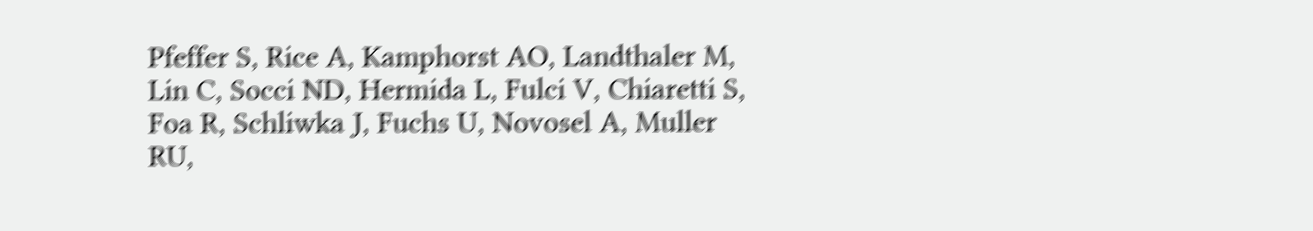Pfeffer S, Rice A, Kamphorst AO, Landthaler M, Lin C, Socci ND, Hermida L, Fulci V, Chiaretti S, Foa R, Schliwka J, Fuchs U, Novosel A, Muller RU,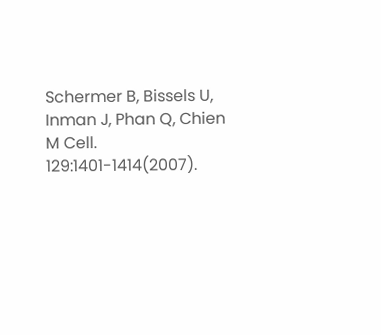Schermer B, Bissels U, Inman J, Phan Q, Chien M Cell. 129:1401-1414(2007).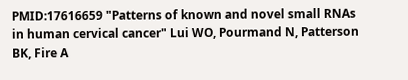PMID:17616659 "Patterns of known and novel small RNAs in human cervical cancer" Lui WO, Pourmand N, Patterson BK, Fire A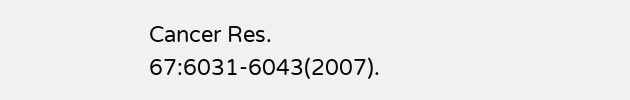Cancer Res. 67:6031-6043(2007).